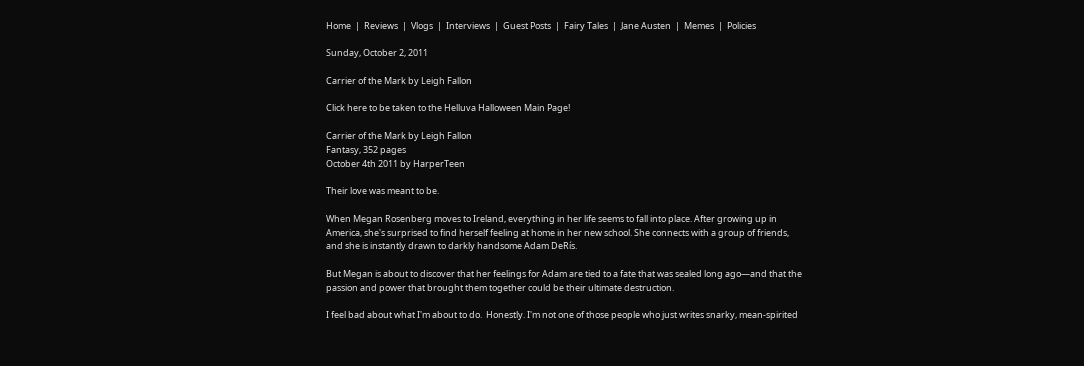Home  |  Reviews  |  Vlogs  |  Interviews  |  Guest Posts  |  Fairy Tales  |  Jane Austen  |  Memes  |  Policies

Sunday, October 2, 2011

Carrier of the Mark by Leigh Fallon

Click here to be taken to the Helluva Halloween Main Page!

Carrier of the Mark by Leigh Fallon
Fantasy, 352 pages
October 4th 2011 by HarperTeen

Their love was meant to be.

When Megan Rosenberg moves to Ireland, everything in her life seems to fall into place. After growing up in America, she's surprised to find herself feeling at home in her new school. She connects with a group of friends, and she is instantly drawn to darkly handsome Adam DeRís.

But Megan is about to discover that her feelings for Adam are tied to a fate that was sealed long ago—and that the passion and power that brought them together could be their ultimate destruction.

I feel bad about what I'm about to do.  Honestly. I'm not one of those people who just writes snarky, mean-spirited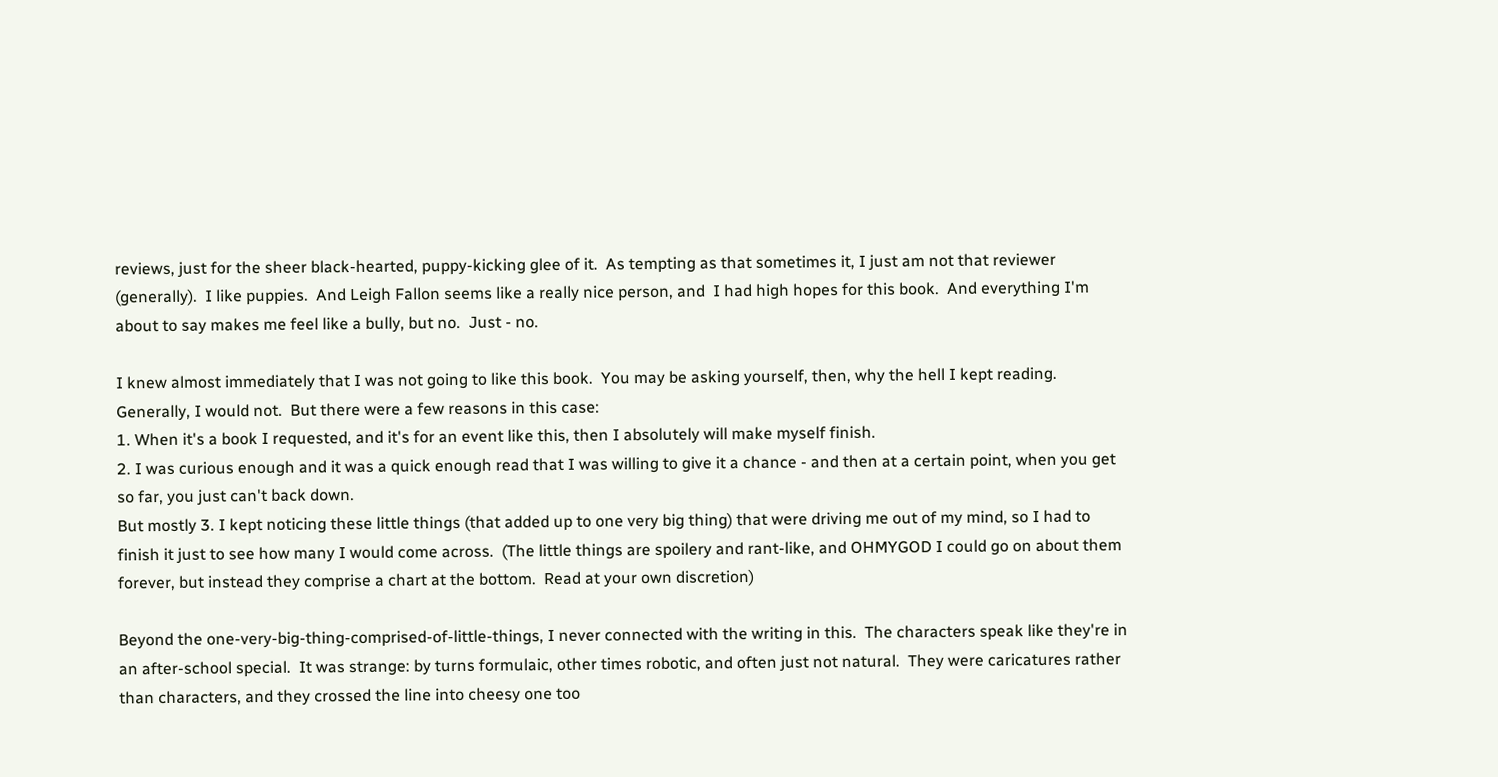reviews, just for the sheer black-hearted, puppy-kicking glee of it.  As tempting as that sometimes it, I just am not that reviewer (generally).  I like puppies.  And Leigh Fallon seems like a really nice person, and  I had high hopes for this book.  And everything I'm about to say makes me feel like a bully, but no.  Just - no.

I knew almost immediately that I was not going to like this book.  You may be asking yourself, then, why the hell I kept reading.  Generally, I would not.  But there were a few reasons in this case:
1. When it's a book I requested, and it's for an event like this, then I absolutely will make myself finish.
2. I was curious enough and it was a quick enough read that I was willing to give it a chance - and then at a certain point, when you get so far, you just can't back down.
But mostly 3. I kept noticing these little things (that added up to one very big thing) that were driving me out of my mind, so I had to finish it just to see how many I would come across.  (The little things are spoilery and rant-like, and OHMYGOD I could go on about them forever, but instead they comprise a chart at the bottom.  Read at your own discretion)

Beyond the one-very-big-thing-comprised-of-little-things, I never connected with the writing in this.  The characters speak like they're in an after-school special.  It was strange: by turns formulaic, other times robotic, and often just not natural.  They were caricatures rather than characters, and they crossed the line into cheesy one too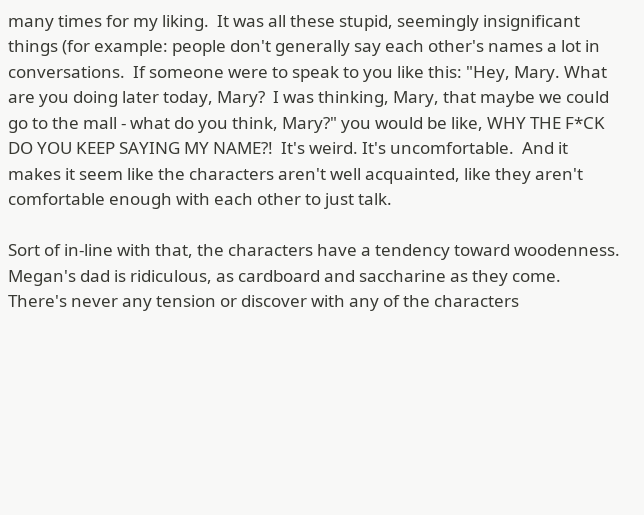many times for my liking.  It was all these stupid, seemingly insignificant things (for example: people don't generally say each other's names a lot in conversations.  If someone were to speak to you like this: "Hey, Mary. What are you doing later today, Mary?  I was thinking, Mary, that maybe we could go to the mall - what do you think, Mary?" you would be like, WHY THE F*CK DO YOU KEEP SAYING MY NAME?!  It's weird. It's uncomfortable.  And it makes it seem like the characters aren't well acquainted, like they aren't comfortable enough with each other to just talk.

Sort of in-line with that, the characters have a tendency toward woodenness.  Megan's dad is ridiculous, as cardboard and saccharine as they come.  There's never any tension or discover with any of the characters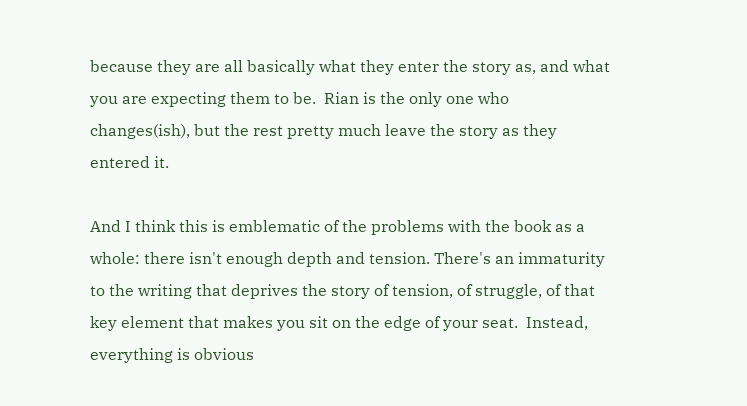because they are all basically what they enter the story as, and what you are expecting them to be.  Rian is the only one who changes(ish), but the rest pretty much leave the story as they entered it.

And I think this is emblematic of the problems with the book as a whole: there isn't enough depth and tension. There's an immaturity to the writing that deprives the story of tension, of struggle, of that key element that makes you sit on the edge of your seat.  Instead, everything is obvious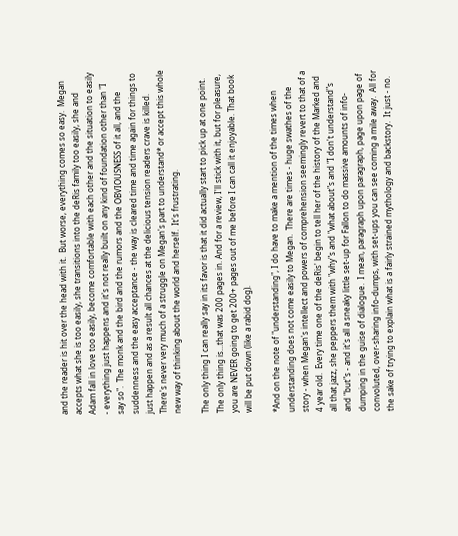and the reader is hit over the head with it.  But worse, everything comes so easy.  Megan accepts what she is too easily, she transitions into the deRis family too easily, she and Adam fall in love too easily, become comfortable with each other and the situation to easily - everything just happens and it's not really built on any kind of foundation other than "I say so".  The monk and the bird and the rumors and the OBVIOUSNESS of it all, and the suddenness and the easy acceptance - the way is cleared time and time again for things to just happen and as a result all chances at the delicious tension readers crave is killed.  There's never very much of a struggle on Megan's part to understand* or accept this whole new way of thinking about the world and herself.  It's frustrating.

The only thing I can really say in its favor is that it did actually start to pick up at one point.  The only thing is...that was 200 pages in. And for a review, I'll stick with it, but for pleasure, you are NEVER going to get 200+ pages out of me before I can call it enjoyable. That book will be put down (like a rabid dog).

*And on the note of "understanding", I do have to make a mention of the times when understanding does not come easily to Megan.  There are times - huge swathes of the story - when Megan's intellect and powers of comprehension seemingly revert to that of a 4 year old.  Every time one of the deRis' begin to tell her of the history of the Marked and all that jazz, she peppers them with "why"s and "what about"s and "I don't understand"s and "but"s - and it's all a sneaky little set-up for Fallon to do massive amounts of info-dumping in the guise of dialogue.  I mean, paragraph upon paragraph, page upon page of convoluted, over-sharing info-dumps, with set-ups you can see coming a mile away.  All for the sake of trying to explain what is a fairly strained mythology and backstory.  It just - no.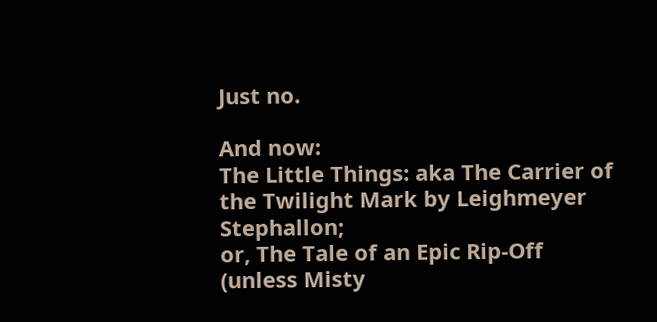Just no.

And now:
The Little Things: aka The Carrier of the Twilight Mark by Leighmeyer Stephallon;
or, The Tale of an Epic Rip-Off
(unless Misty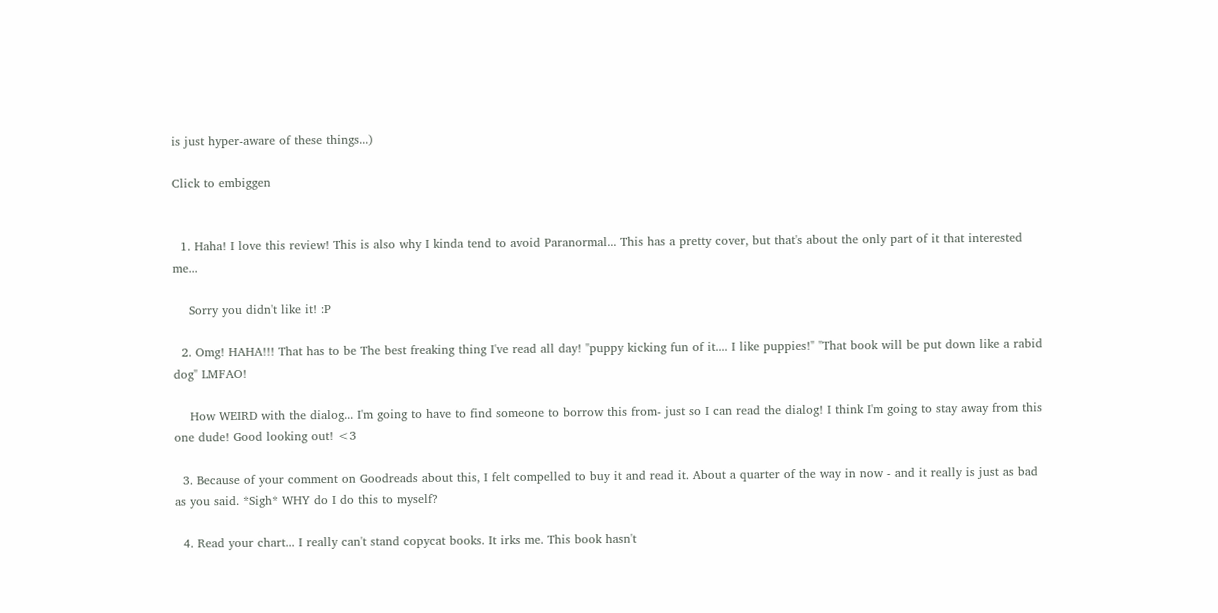is just hyper-aware of these things...)

Click to embiggen


  1. Haha! I love this review! This is also why I kinda tend to avoid Paranormal... This has a pretty cover, but that's about the only part of it that interested me...

    Sorry you didn't like it! :P

  2. Omg! HAHA!!! That has to be The best freaking thing I've read all day! "puppy kicking fun of it.... I like puppies!" "That book will be put down like a rabid dog" LMFAO!

    How WEIRD with the dialog... I'm going to have to find someone to borrow this from- just so I can read the dialog! I think I'm going to stay away from this one dude! Good looking out! <3

  3. Because of your comment on Goodreads about this, I felt compelled to buy it and read it. About a quarter of the way in now - and it really is just as bad as you said. *Sigh* WHY do I do this to myself?

  4. Read your chart... I really can't stand copycat books. It irks me. This book hasn't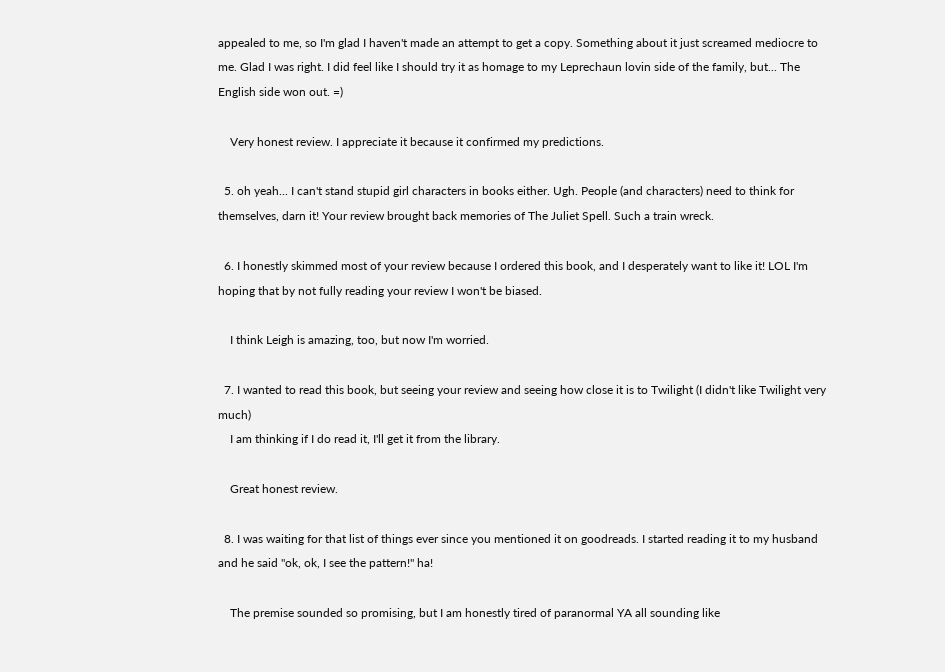appealed to me, so I'm glad I haven't made an attempt to get a copy. Something about it just screamed mediocre to me. Glad I was right. I did feel like I should try it as homage to my Leprechaun lovin side of the family, but... The English side won out. =)

    Very honest review. I appreciate it because it confirmed my predictions.

  5. oh yeah... I can't stand stupid girl characters in books either. Ugh. People (and characters) need to think for themselves, darn it! Your review brought back memories of The Juliet Spell. Such a train wreck.

  6. I honestly skimmed most of your review because I ordered this book, and I desperately want to like it! LOL I'm hoping that by not fully reading your review I won't be biased.

    I think Leigh is amazing, too, but now I'm worried.

  7. I wanted to read this book, but seeing your review and seeing how close it is to Twilight (I didn't like Twilight very much)
    I am thinking if I do read it, I'll get it from the library.

    Great honest review.

  8. I was waiting for that list of things ever since you mentioned it on goodreads. I started reading it to my husband and he said "ok, ok, I see the pattern!" ha!

    The premise sounded so promising, but I am honestly tired of paranormal YA all sounding like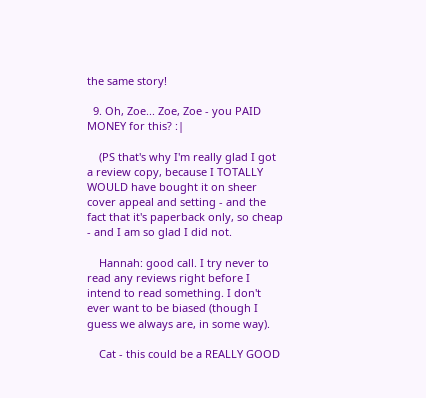the same story!

  9. Oh, Zoe... Zoe, Zoe - you PAID MONEY for this? :|

    (PS that's why I'm really glad I got a review copy, because I TOTALLY WOULD have bought it on sheer cover appeal and setting - and the fact that it's paperback only, so cheap - and I am so glad I did not.

    Hannah: good call. I try never to read any reviews right before I intend to read something. I don't ever want to be biased (though I guess we always are, in some way).

    Cat - this could be a REALLY GOOD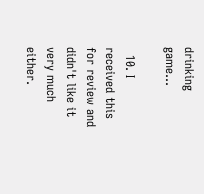drinking game...

  10. I received this for review and didn't like it very much either.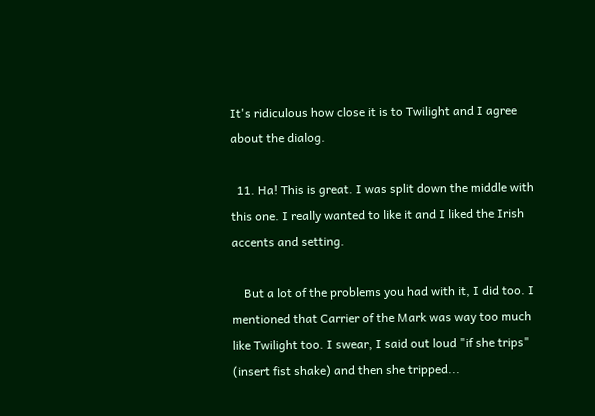It's ridiculous how close it is to Twilight and I agree about the dialog.

  11. Ha! This is great. I was split down the middle with this one. I really wanted to like it and I liked the Irish accents and setting.

    But a lot of the problems you had with it, I did too. I mentioned that Carrier of the Mark was way too much like Twilight too. I swear, I said out loud "if she trips" (insert fist shake) and then she tripped...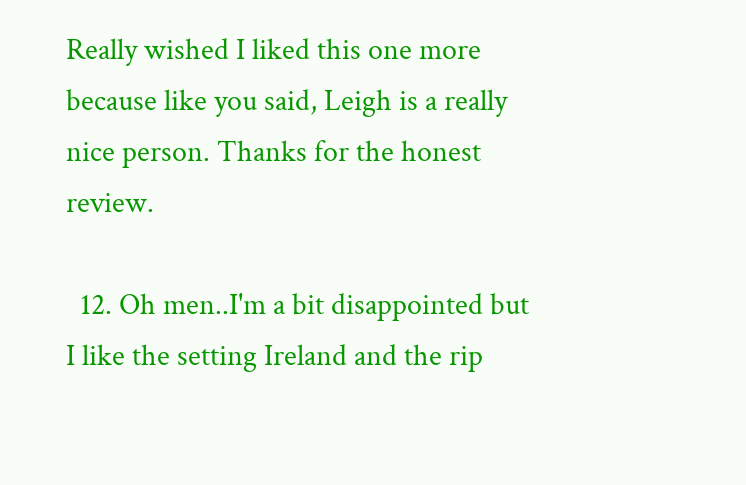Really wished I liked this one more because like you said, Leigh is a really nice person. Thanks for the honest review.

  12. Oh men..I'm a bit disappointed but I like the setting Ireland and the rip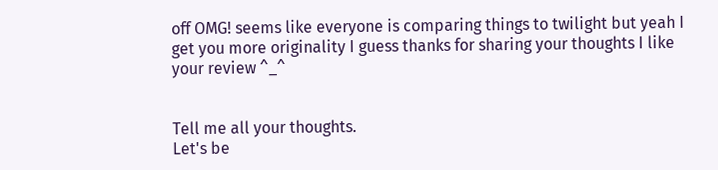off OMG! seems like everyone is comparing things to twilight but yeah I get you more originality I guess thanks for sharing your thoughts I like your review ^_^


Tell me all your thoughts.
Let's be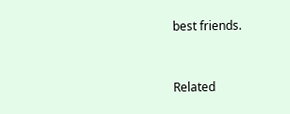best friends.


Related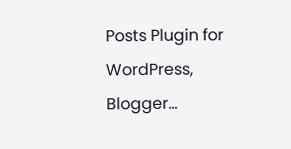Posts Plugin for WordPress, Blogger...